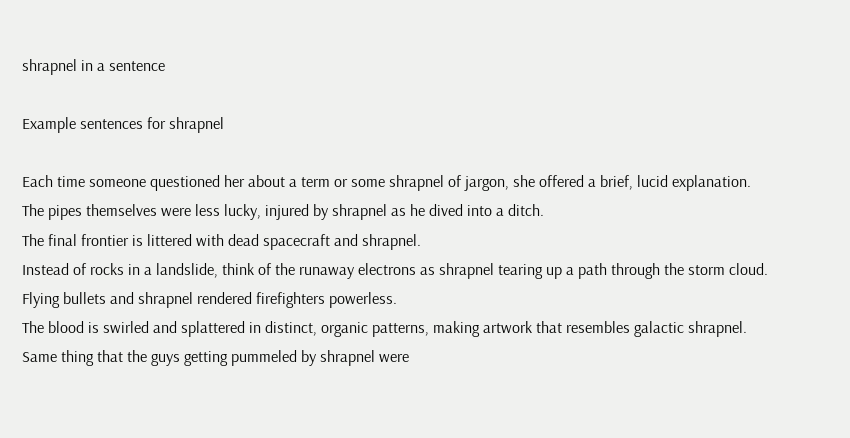shrapnel in a sentence

Example sentences for shrapnel

Each time someone questioned her about a term or some shrapnel of jargon, she offered a brief, lucid explanation.
The pipes themselves were less lucky, injured by shrapnel as he dived into a ditch.
The final frontier is littered with dead spacecraft and shrapnel.
Instead of rocks in a landslide, think of the runaway electrons as shrapnel tearing up a path through the storm cloud.
Flying bullets and shrapnel rendered firefighters powerless.
The blood is swirled and splattered in distinct, organic patterns, making artwork that resembles galactic shrapnel.
Same thing that the guys getting pummeled by shrapnel were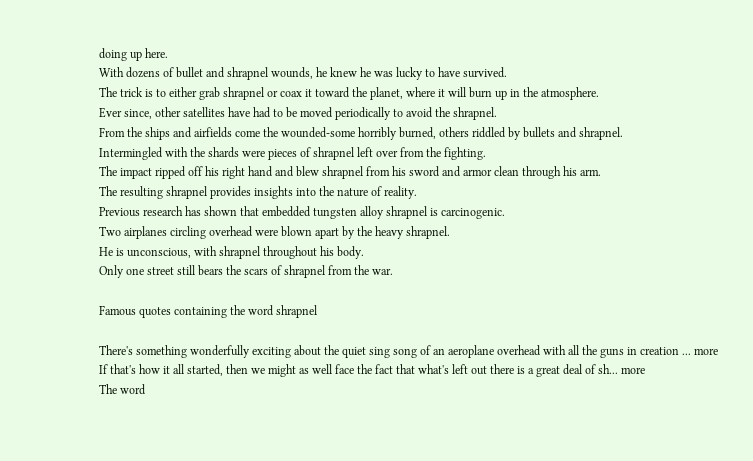doing up here.
With dozens of bullet and shrapnel wounds, he knew he was lucky to have survived.
The trick is to either grab shrapnel or coax it toward the planet, where it will burn up in the atmosphere.
Ever since, other satellites have had to be moved periodically to avoid the shrapnel.
From the ships and airfields come the wounded-some horribly burned, others riddled by bullets and shrapnel.
Intermingled with the shards were pieces of shrapnel left over from the fighting.
The impact ripped off his right hand and blew shrapnel from his sword and armor clean through his arm.
The resulting shrapnel provides insights into the nature of reality.
Previous research has shown that embedded tungsten alloy shrapnel is carcinogenic.
Two airplanes circling overhead were blown apart by the heavy shrapnel.
He is unconscious, with shrapnel throughout his body.
Only one street still bears the scars of shrapnel from the war.

Famous quotes containing the word shrapnel

There's something wonderfully exciting about the quiet sing song of an aeroplane overhead with all the guns in creation ... more
If that's how it all started, then we might as well face the fact that what's left out there is a great deal of sh... more
The word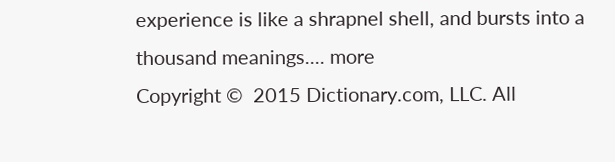experience is like a shrapnel shell, and bursts into a thousand meanings.... more
Copyright ©  2015 Dictionary.com, LLC. All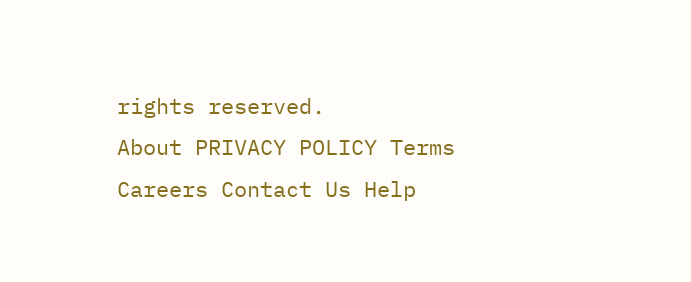rights reserved.
About PRIVACY POLICY Terms Careers Contact Us Help